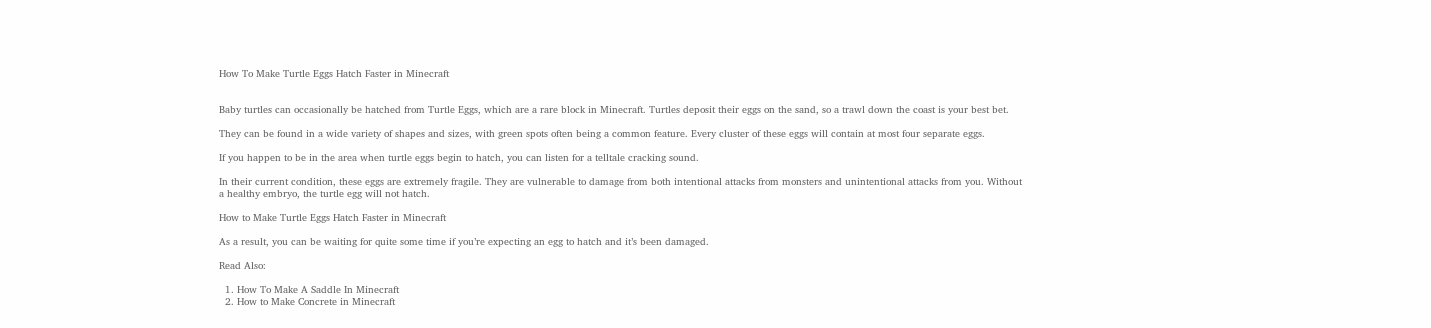How To Make Turtle Eggs Hatch Faster in Minecraft


Baby turtles can occasionally be hatched from Turtle Eggs, which are a rare block in Minecraft. Turtles deposit their eggs on the sand, so a trawl down the coast is your best bet.

They can be found in a wide variety of shapes and sizes, with green spots often being a common feature. Every cluster of these eggs will contain at most four separate eggs.

If you happen to be in the area when turtle eggs begin to hatch, you can listen for a telltale cracking sound.

In their current condition, these eggs are extremely fragile. They are vulnerable to damage from both intentional attacks from monsters and unintentional attacks from you. Without a healthy embryo, the turtle egg will not hatch.

How to Make Turtle Eggs Hatch Faster in Minecraft

As a result, you can be waiting for quite some time if you’re expecting an egg to hatch and it’s been damaged.

Read Also:

  1. How To Make A Saddle In Minecraft
  2. How to Make Concrete in Minecraft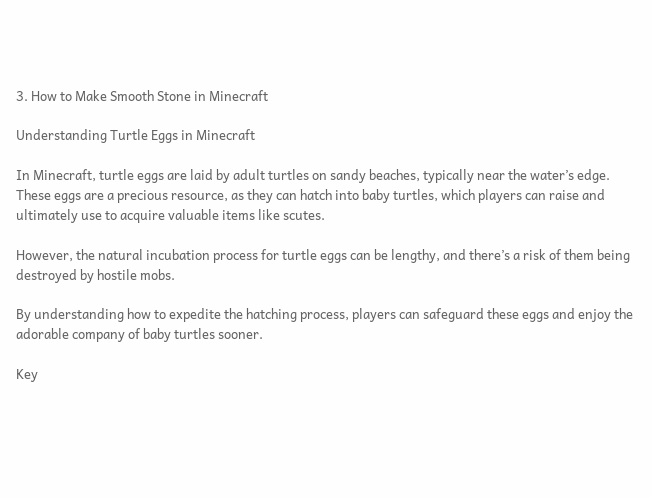3. How to Make Smooth Stone in Minecraft

Understanding Turtle Eggs in Minecraft

In Minecraft, turtle eggs are laid by adult turtles on sandy beaches, typically near the water’s edge. These eggs are a precious resource, as they can hatch into baby turtles, which players can raise and ultimately use to acquire valuable items like scutes.

However, the natural incubation process for turtle eggs can be lengthy, and there’s a risk of them being destroyed by hostile mobs.

By understanding how to expedite the hatching process, players can safeguard these eggs and enjoy the adorable company of baby turtles sooner.

Key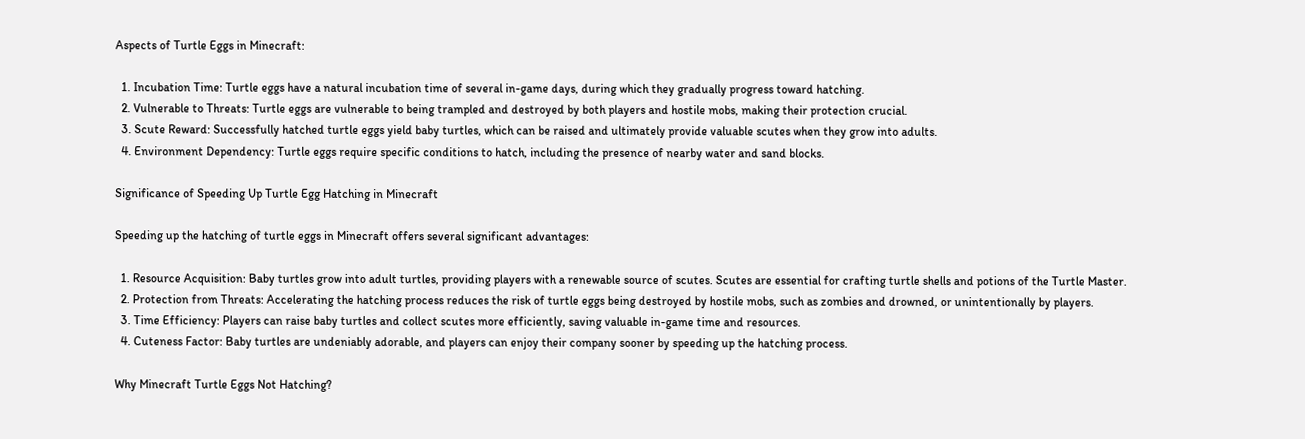Aspects of Turtle Eggs in Minecraft:

  1. Incubation Time: Turtle eggs have a natural incubation time of several in-game days, during which they gradually progress toward hatching.
  2. Vulnerable to Threats: Turtle eggs are vulnerable to being trampled and destroyed by both players and hostile mobs, making their protection crucial.
  3. Scute Reward: Successfully hatched turtle eggs yield baby turtles, which can be raised and ultimately provide valuable scutes when they grow into adults.
  4. Environment Dependency: Turtle eggs require specific conditions to hatch, including the presence of nearby water and sand blocks.

Significance of Speeding Up Turtle Egg Hatching in Minecraft

Speeding up the hatching of turtle eggs in Minecraft offers several significant advantages:

  1. Resource Acquisition: Baby turtles grow into adult turtles, providing players with a renewable source of scutes. Scutes are essential for crafting turtle shells and potions of the Turtle Master.
  2. Protection from Threats: Accelerating the hatching process reduces the risk of turtle eggs being destroyed by hostile mobs, such as zombies and drowned, or unintentionally by players.
  3. Time Efficiency: Players can raise baby turtles and collect scutes more efficiently, saving valuable in-game time and resources.
  4. Cuteness Factor: Baby turtles are undeniably adorable, and players can enjoy their company sooner by speeding up the hatching process.

Why Minecraft Turtle Eggs Not Hatching?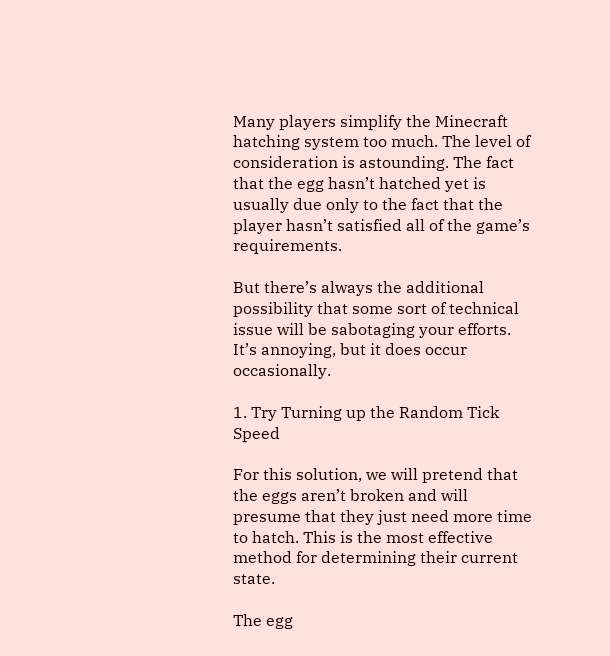Many players simplify the Minecraft hatching system too much. The level of consideration is astounding. The fact that the egg hasn’t hatched yet is usually due only to the fact that the player hasn’t satisfied all of the game’s requirements.

But there’s always the additional possibility that some sort of technical issue will be sabotaging your efforts. It’s annoying, but it does occur occasionally.

1. Try Turning up the Random Tick Speed

For this solution, we will pretend that the eggs aren’t broken and will presume that they just need more time to hatch. This is the most effective method for determining their current state.

The egg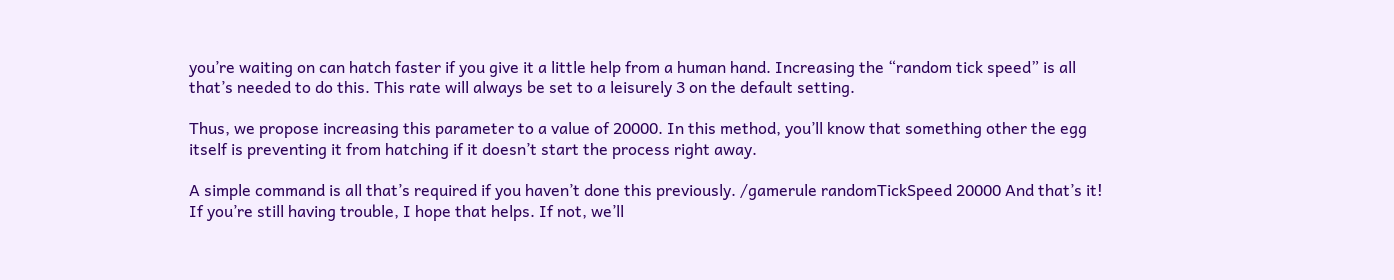you’re waiting on can hatch faster if you give it a little help from a human hand. Increasing the “random tick speed” is all that’s needed to do this. This rate will always be set to a leisurely 3 on the default setting.

Thus, we propose increasing this parameter to a value of 20000. In this method, you’ll know that something other the egg itself is preventing it from hatching if it doesn’t start the process right away.

A simple command is all that’s required if you haven’t done this previously. /gamerule randomTickSpeed 20000 And that’s it! If you’re still having trouble, I hope that helps. If not, we’ll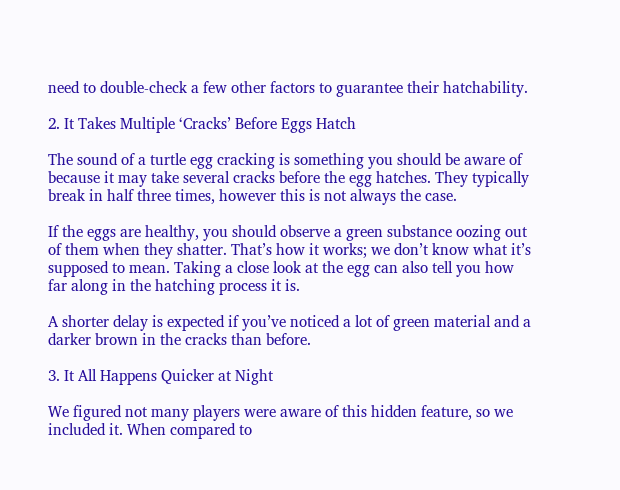need to double-check a few other factors to guarantee their hatchability.

2. It Takes Multiple ‘Cracks’ Before Eggs Hatch

The sound of a turtle egg cracking is something you should be aware of because it may take several cracks before the egg hatches. They typically break in half three times, however this is not always the case.

If the eggs are healthy, you should observe a green substance oozing out of them when they shatter. That’s how it works; we don’t know what it’s supposed to mean. Taking a close look at the egg can also tell you how far along in the hatching process it is.

A shorter delay is expected if you’ve noticed a lot of green material and a darker brown in the cracks than before.

3. It All Happens Quicker at Night

We figured not many players were aware of this hidden feature, so we included it. When compared to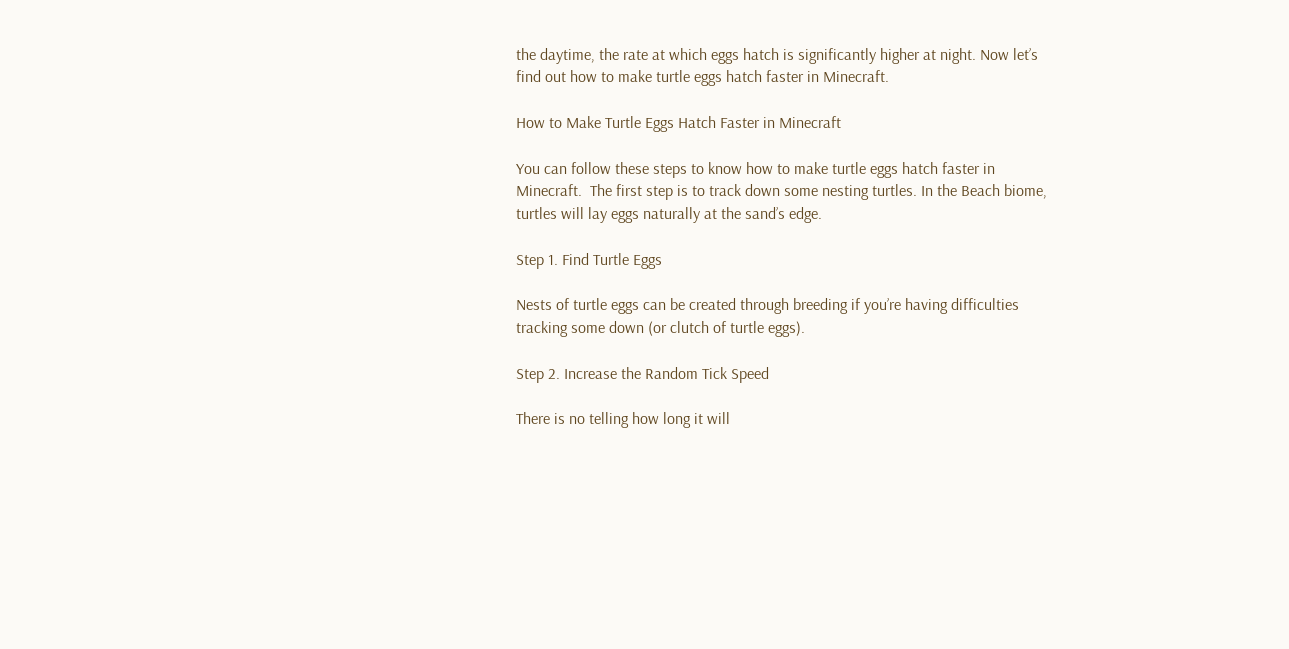the daytime, the rate at which eggs hatch is significantly higher at night. Now let’s find out how to make turtle eggs hatch faster in Minecraft.

How to Make Turtle Eggs Hatch Faster in Minecraft

You can follow these steps to know how to make turtle eggs hatch faster in Minecraft.  The first step is to track down some nesting turtles. In the Beach biome, turtles will lay eggs naturally at the sand’s edge.

Step 1. Find Turtle Eggs

Nests of turtle eggs can be created through breeding if you’re having difficulties tracking some down (or clutch of turtle eggs).

Step 2. Increase the Random Tick Speed

There is no telling how long it will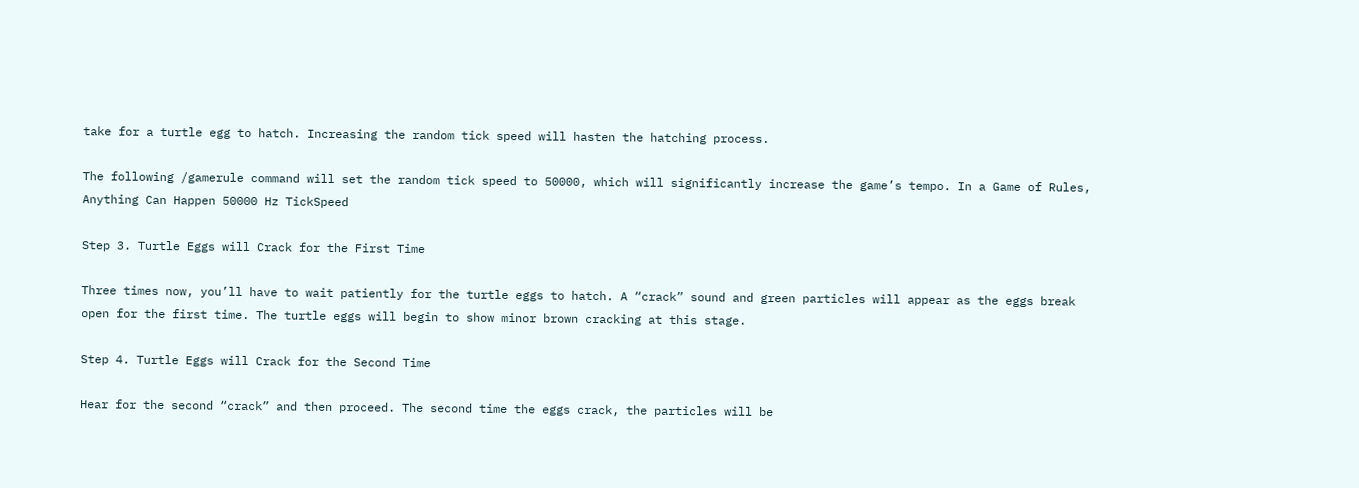take for a turtle egg to hatch. Increasing the random tick speed will hasten the hatching process.

The following /gamerule command will set the random tick speed to 50000, which will significantly increase the game’s tempo. In a Game of Rules, Anything Can Happen 50000 Hz TickSpeed

Step 3. Turtle Eggs will Crack for the First Time

Three times now, you’ll have to wait patiently for the turtle eggs to hatch. A “crack” sound and green particles will appear as the eggs break open for the first time. The turtle eggs will begin to show minor brown cracking at this stage.

Step 4. Turtle Eggs will Crack for the Second Time

Hear for the second “crack” and then proceed. The second time the eggs crack, the particles will be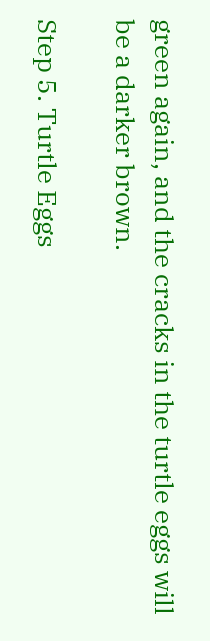green again, and the cracks in the turtle eggs will be a darker brown.

Step 5. Turtle Eggs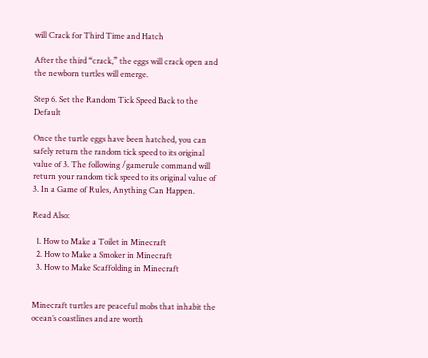will Crack for Third Time and Hatch

After the third “crack,” the eggs will crack open and the newborn turtles will emerge.

Step 6. Set the Random Tick Speed Back to the Default

Once the turtle eggs have been hatched, you can safely return the random tick speed to its original value of 3. The following /gamerule command will return your random tick speed to its original value of 3. In a Game of Rules, Anything Can Happen.

Read Also:

  1. How to Make a Toilet in Minecraft
  2. How to Make a Smoker in Minecraft
  3. How to Make Scaffolding in Minecraft


Minecraft turtles are peaceful mobs that inhabit the ocean’s coastlines and are worth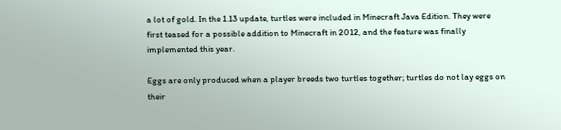a lot of gold. In the 1.13 update, turtles were included in Minecraft Java Edition. They were first teased for a possible addition to Minecraft in 2012, and the feature was finally implemented this year.

Eggs are only produced when a player breeds two turtles together; turtles do not lay eggs on their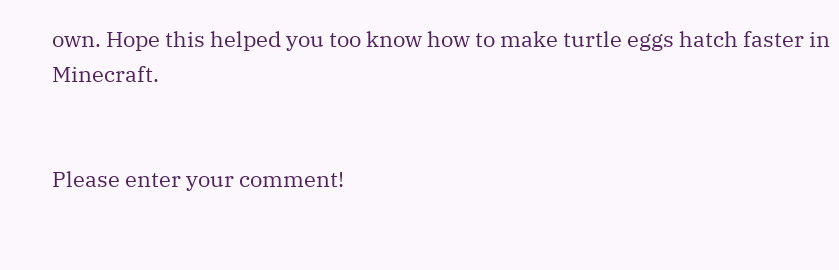own. Hope this helped you too know how to make turtle eggs hatch faster in Minecraft.


Please enter your comment!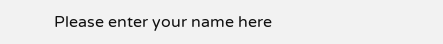Please enter your name here